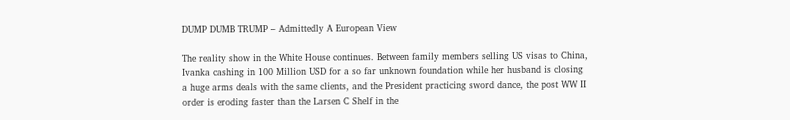DUMP DUMB TRUMP – Admittedly A European View

The reality show in the White House continues. Between family members selling US visas to China, Ivanka cashing in 100 Million USD for a so far unknown foundation while her husband is closing a huge arms deals with the same clients, and the President practicing sword dance, the post WW II order is eroding faster than the Larsen C Shelf in the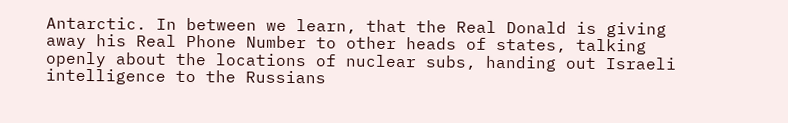Antarctic. In between we learn, that the Real Donald is giving away his Real Phone Number to other heads of states, talking openly about the locations of nuclear subs, handing out Israeli intelligence to the Russians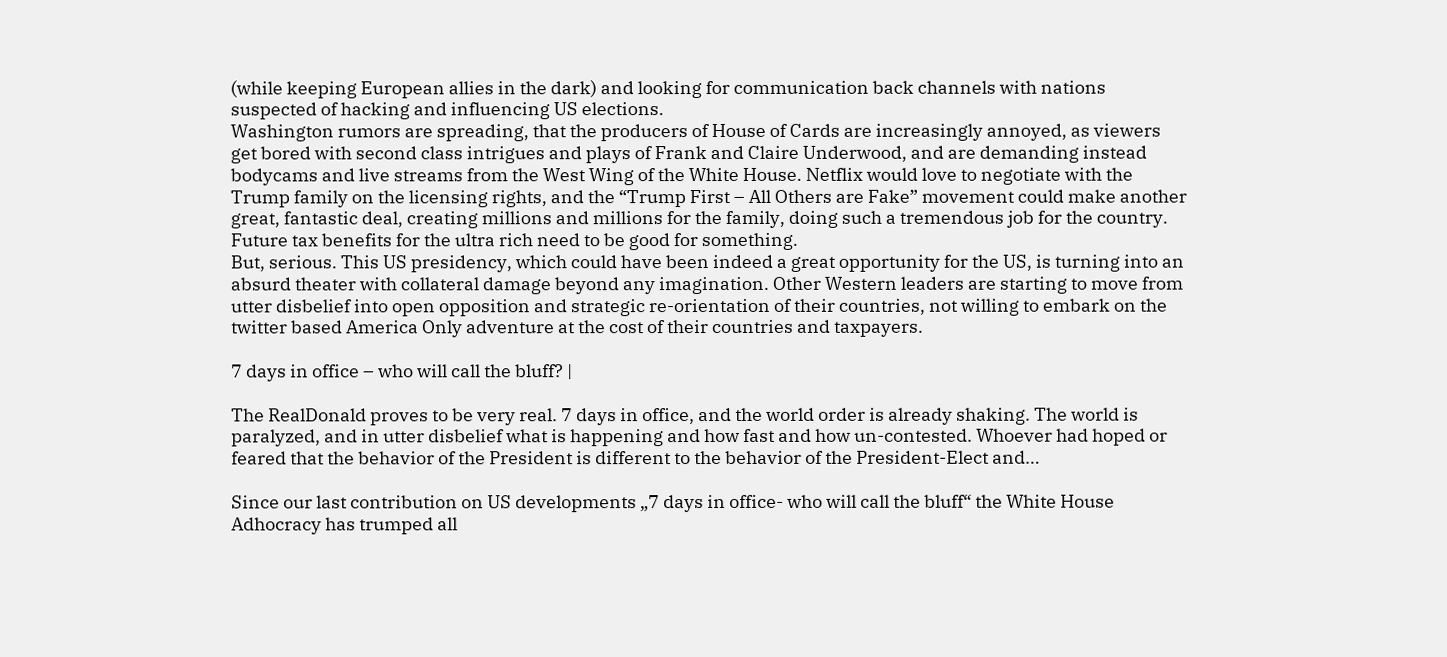(while keeping European allies in the dark) and looking for communication back channels with nations suspected of hacking and influencing US elections.
Washington rumors are spreading, that the producers of House of Cards are increasingly annoyed, as viewers get bored with second class intrigues and plays of Frank and Claire Underwood, and are demanding instead bodycams and live streams from the West Wing of the White House. Netflix would love to negotiate with the Trump family on the licensing rights, and the “Trump First – All Others are Fake” movement could make another great, fantastic deal, creating millions and millions for the family, doing such a tremendous job for the country. Future tax benefits for the ultra rich need to be good for something.
But, serious. This US presidency, which could have been indeed a great opportunity for the US, is turning into an absurd theater with collateral damage beyond any imagination. Other Western leaders are starting to move from utter disbelief into open opposition and strategic re-orientation of their countries, not willing to embark on the twitter based America Only adventure at the cost of their countries and taxpayers.

7 days in office – who will call the bluff? |

The RealDonald proves to be very real. 7 days in office, and the world order is already shaking. The world is paralyzed, and in utter disbelief what is happening and how fast and how un-contested. Whoever had hoped or feared that the behavior of the President is different to the behavior of the President-Elect and…

Since our last contribution on US developments „7 days in office- who will call the bluff“ the White House Adhocracy has trumped all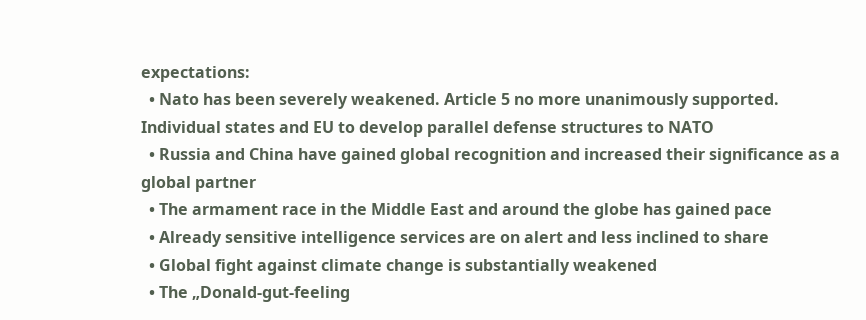expectations:
  • Nato has been severely weakened. Article 5 no more unanimously supported. Individual states and EU to develop parallel defense structures to NATO
  • Russia and China have gained global recognition and increased their significance as a global partner
  • The armament race in the Middle East and around the globe has gained pace
  • Already sensitive intelligence services are on alert and less inclined to share
  • Global fight against climate change is substantially weakened
  • The „Donald-gut-feeling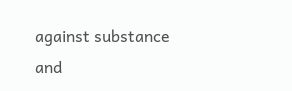against substance and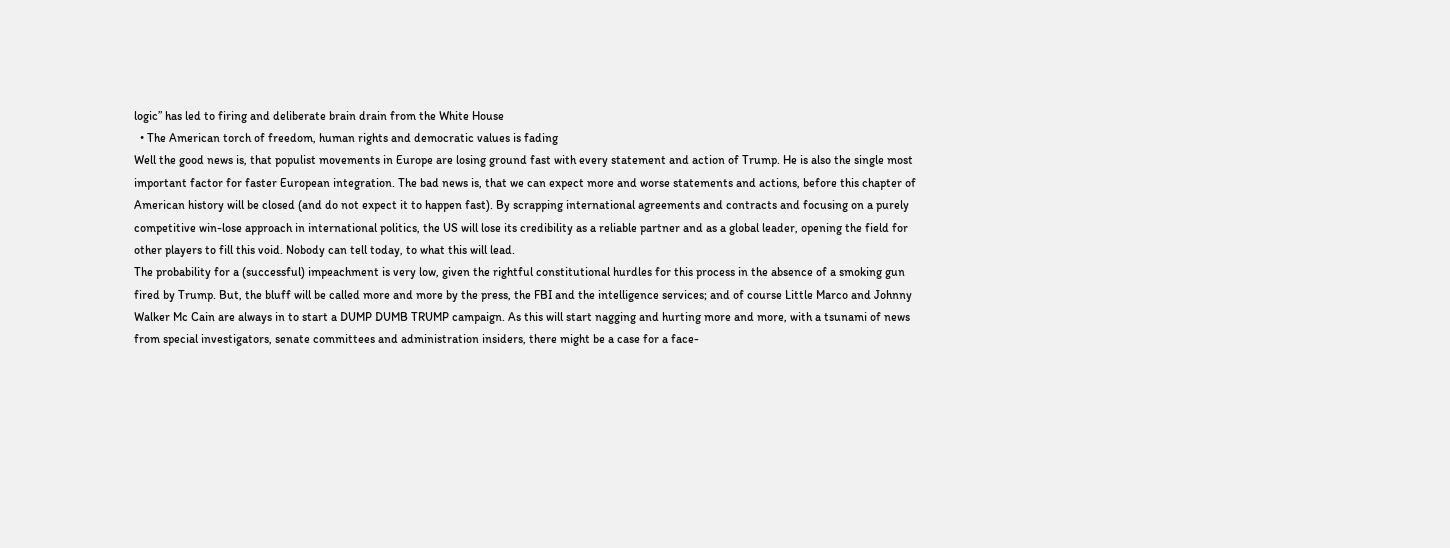logic” has led to firing and deliberate brain drain from the White House
  • The American torch of freedom, human rights and democratic values is fading
Well the good news is, that populist movements in Europe are losing ground fast with every statement and action of Trump. He is also the single most important factor for faster European integration. The bad news is, that we can expect more and worse statements and actions, before this chapter of American history will be closed (and do not expect it to happen fast). By scrapping international agreements and contracts and focusing on a purely competitive win-lose approach in international politics, the US will lose its credibility as a reliable partner and as a global leader, opening the field for other players to fill this void. Nobody can tell today, to what this will lead.
The probability for a (successful) impeachment is very low, given the rightful constitutional hurdles for this process in the absence of a smoking gun fired by Trump. But, the bluff will be called more and more by the press, the FBI and the intelligence services; and of course Little Marco and Johnny Walker Mc Cain are always in to start a DUMP DUMB TRUMP campaign. As this will start nagging and hurting more and more, with a tsunami of news from special investigators, senate committees and administration insiders, there might be a case for a face-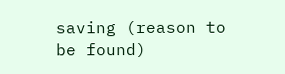saving (reason to be found)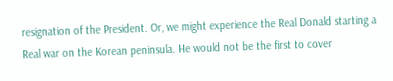resignation of the President. Or, we might experience the Real Donald starting a Real war on the Korean peninsula. He would not be the first to cover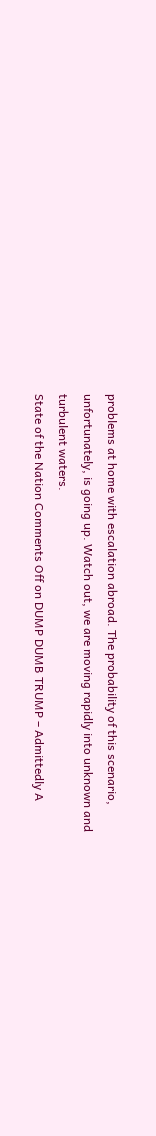problems at home with escalation abroad. The probability of this scenario, unfortunately, is going up. Watch out, we are moving rapidly into unknown and turbulent waters.
State of the Nation Comments Off on DUMP DUMB TRUMP – Admittedly A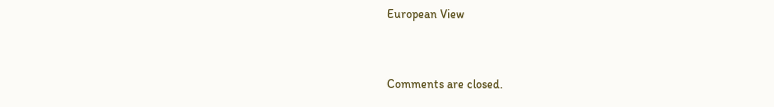European View


Comments are closed.